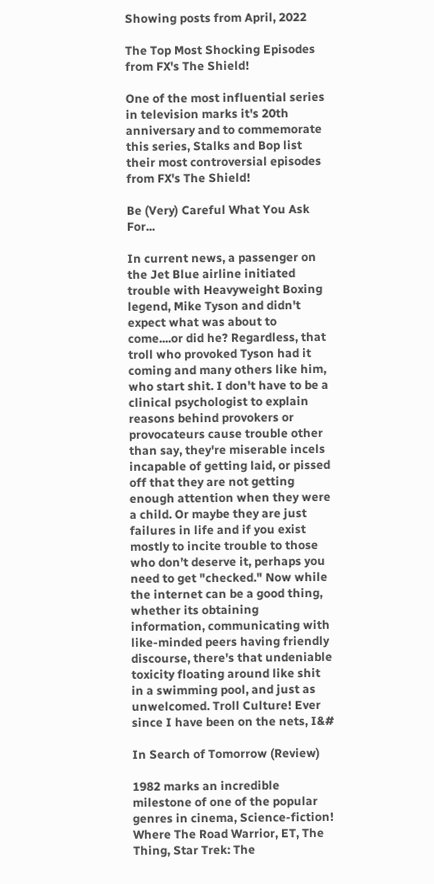Showing posts from April, 2022

The Top Most Shocking Episodes from FX's The Shield!

One of the most influential series in television marks it's 20th anniversary and to commemorate this series, Stalks and Bop list their most controversial episodes from FX's The Shield!

Be (Very) Careful What You Ask For...

In current news, a passenger on the Jet Blue airline initiated trouble with Heavyweight Boxing legend, Mike Tyson and didn't expect what was about to come....or did he? Regardless, that troll who provoked Tyson had it coming and many others like him, who start shit. I don't have to be a clinical psychologist to explain reasons behind provokers or provocateurs cause trouble other than say, they're miserable incels incapable of getting laid, or pissed off that they are not getting enough attention when they were a child. Or maybe they are just failures in life and if you exist mostly to incite trouble to those who don’t deserve it, perhaps you need to get "checked." Now while the internet can be a good thing, whether its obtaining information, communicating with like-minded peers having friendly discourse, there's that undeniable toxicity floating around like shit in a swimming pool, and just as unwelcomed. Troll Culture! Ever since I have been on the nets, I&#

In Search of Tomorrow (Review)

1982 marks an incredible milestone of one of the popular genres in cinema, Science-fiction! Where The Road Warrior, ET, The Thing, Star Trek: The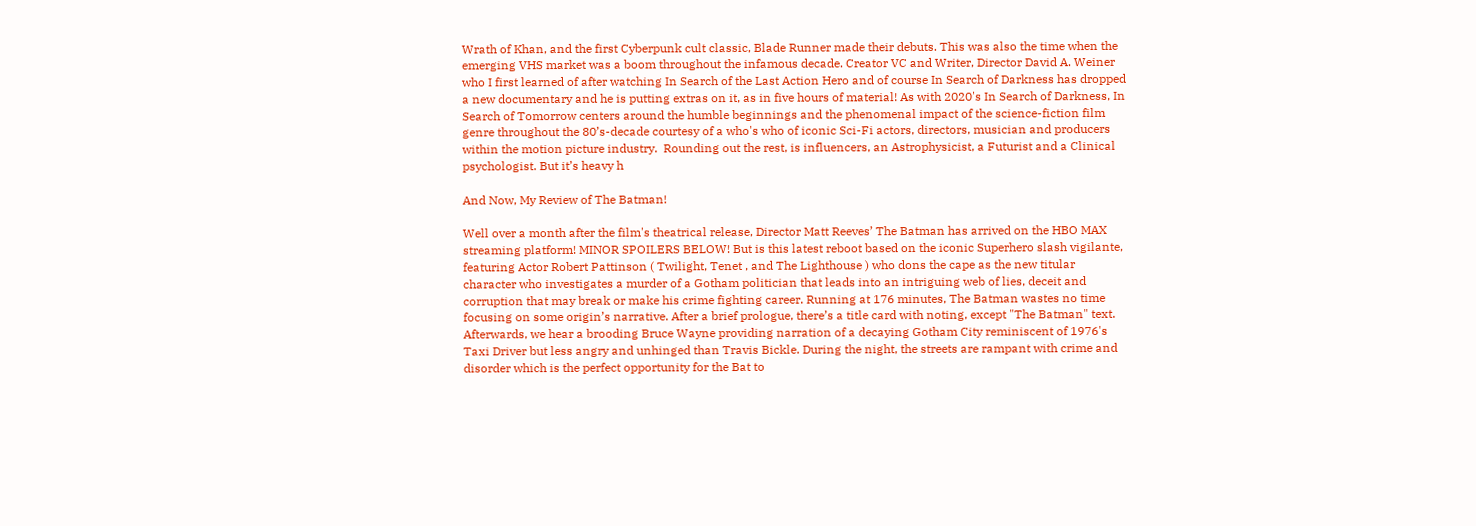Wrath of Khan, and the first Cyberpunk cult classic, Blade Runner made their debuts. This was also the time when the emerging VHS market was a boom throughout the infamous decade. Creator VC and Writer, Director David A. Weiner who I first learned of after watching In Search of the Last Action Hero and of course In Search of Darkness has dropped a new documentary and he is putting extras on it, as in five hours of material! As with 2020's In Search of Darkness, In Search of Tomorrow centers around the humble beginnings and the phenomenal impact of the science-fiction film genre throughout the 80’s-decade courtesy of a who's who of iconic Sci-Fi actors, directors, musician and producers within the motion picture industry.  Rounding out the rest, is influencers, an Astrophysicist, a Futurist and a Clinical psychologist. But it’s heavy h

And Now, My Review of The Batman!

Well over a month after the film's theatrical release, Director Matt Reeves’ The Batman has arrived on the HBO MAX streaming platform! MINOR SPOILERS BELOW! But is this latest reboot based on the iconic Superhero slash vigilante, featuring Actor Robert Pattinson ( Twilight, Tenet , and The Lighthouse ) who dons the cape as the new titular character who investigates a murder of a Gotham politician that leads into an intriguing web of lies, deceit and corruption that may break or make his crime fighting career. Running at 176 minutes, The Batman wastes no time focusing on some origin’s narrative. After a brief prologue, there’s a title card with noting, except "The Batman" text. Afterwards, we hear a brooding Bruce Wayne providing narration of a decaying Gotham City reminiscent of 1976's Taxi Driver but less angry and unhinged than Travis Bickle. During the night, the streets are rampant with crime and disorder which is the perfect opportunity for the Bat to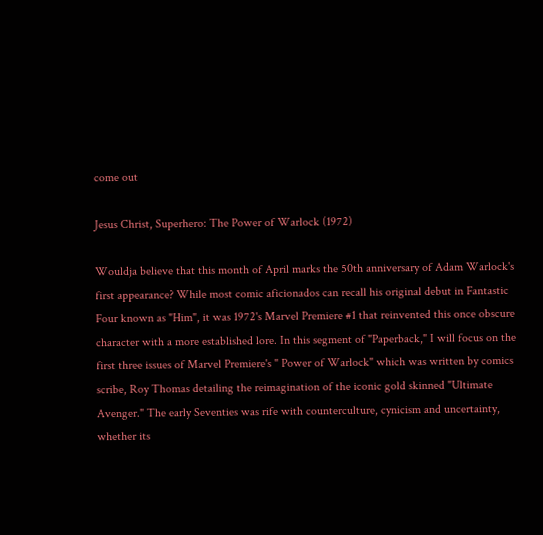come out

Jesus Christ, Superhero: The Power of Warlock (1972)

Wouldja believe that this month of April marks the 50th anniversary of Adam Warlock's first appearance? While most comic aficionados can recall his original debut in Fantastic Four known as "Him", it was 1972's Marvel Premiere #1 that reinvented this once obscure character with a more established lore. In this segment of "Paperback," I will focus on the first three issues of Marvel Premiere's " Power of Warlock" which was written by comics scribe, Roy Thomas detailing the reimagination of the iconic gold skinned "Ultimate Avenger." The early Seventies was rife with counterculture, cynicism and uncertainty, whether its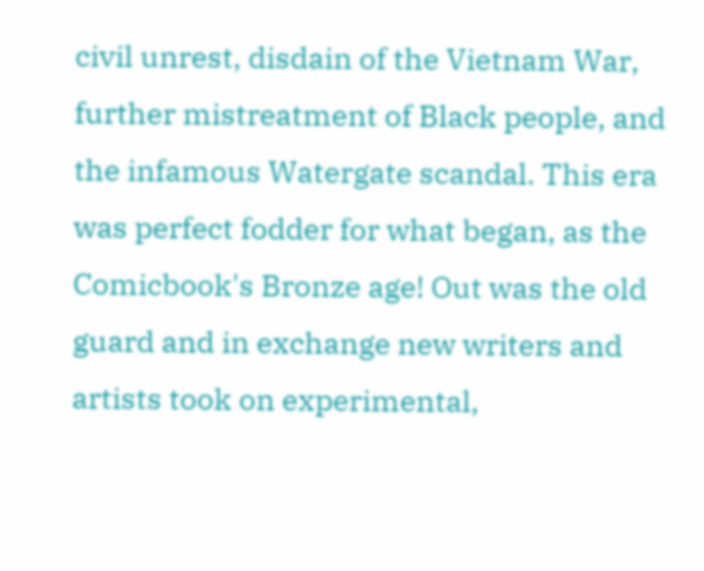civil unrest, disdain of the Vietnam War, further mistreatment of Black people, and the infamous Watergate scandal. This era was perfect fodder for what began, as the Comicbook's Bronze age! Out was the old guard and in exchange new writers and artists took on experimental,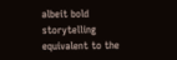albeit bold storytelling equivalent to the